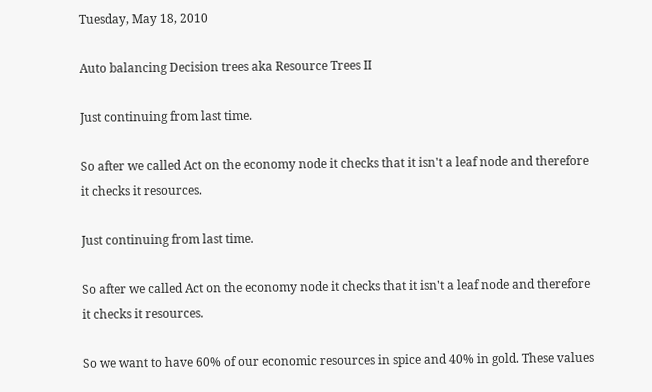Tuesday, May 18, 2010

Auto balancing Decision trees aka Resource Trees II

Just continuing from last time.

So after we called Act on the economy node it checks that it isn't a leaf node and therefore it checks it resources.

Just continuing from last time.

So after we called Act on the economy node it checks that it isn't a leaf node and therefore it checks it resources.

So we want to have 60% of our economic resources in spice and 40% in gold. These values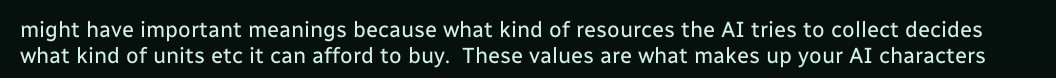might have important meanings because what kind of resources the AI tries to collect decides what kind of units etc it can afford to buy.  These values are what makes up your AI characters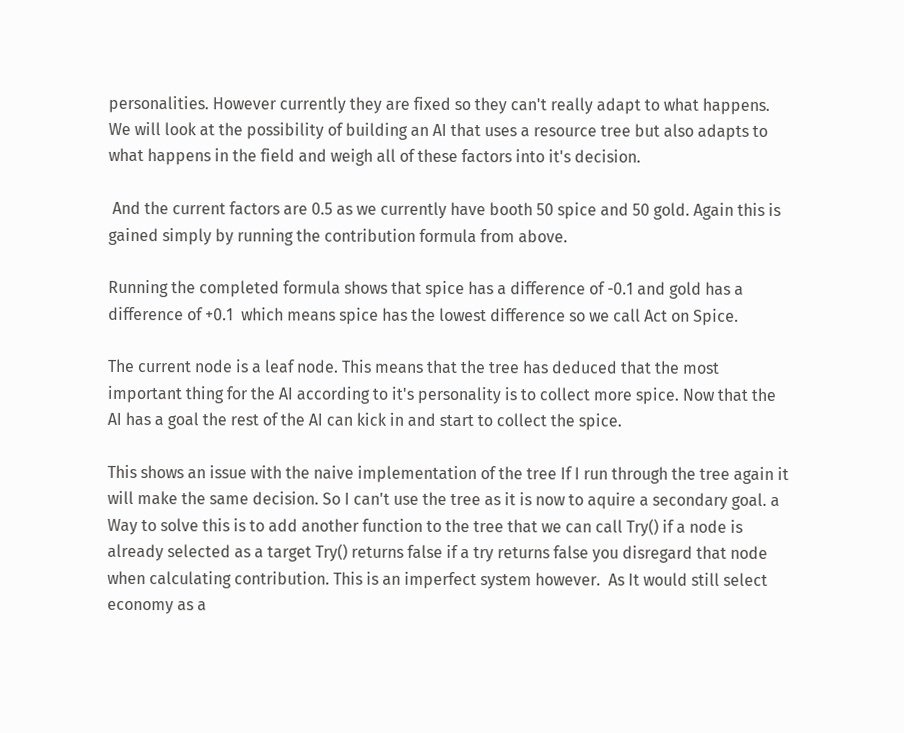personalities. However currently they are fixed so they can't really adapt to what happens. We will look at the possibility of building an AI that uses a resource tree but also adapts to what happens in the field and weigh all of these factors into it's decision.

 And the current factors are 0.5 as we currently have booth 50 spice and 50 gold. Again this is gained simply by running the contribution formula from above.

Running the completed formula shows that spice has a difference of -0.1 and gold has a difference of +0.1  which means spice has the lowest difference so we call Act on Spice.

The current node is a leaf node. This means that the tree has deduced that the most important thing for the AI according to it's personality is to collect more spice. Now that the AI has a goal the rest of the AI can kick in and start to collect the spice.

This shows an issue with the naive implementation of the tree If I run through the tree again it will make the same decision. So I can't use the tree as it is now to aquire a secondary goal. a Way to solve this is to add another function to the tree that we can call Try() if a node is already selected as a target Try() returns false if a try returns false you disregard that node when calculating contribution. This is an imperfect system however.  As It would still select economy as a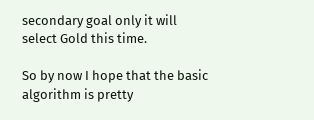secondary goal only it will select Gold this time.

So by now I hope that the basic algorithm is pretty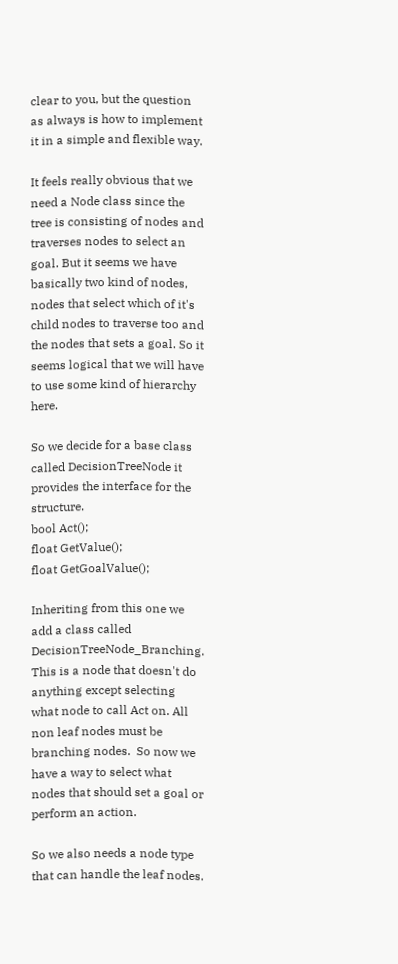clear to you, but the question as always is how to implement it in a simple and flexible way.

It feels really obvious that we need a Node class since the tree is consisting of nodes and traverses nodes to select an goal. But it seems we have basically two kind of nodes, nodes that select which of it's child nodes to traverse too and the nodes that sets a goal. So it seems logical that we will have to use some kind of hierarchy here.

So we decide for a base class called DecisionTreeNode it provides the interface for the structure.
bool Act();
float GetValue();
float GetGoalValue();

Inheriting from this one we add a class called DecisionTreeNode_Branching. This is a node that doesn't do anything except selecting what node to call Act on. All non leaf nodes must be branching nodes.  So now we have a way to select what nodes that should set a goal or perform an action.

So we also needs a node type that can handle the leaf nodes.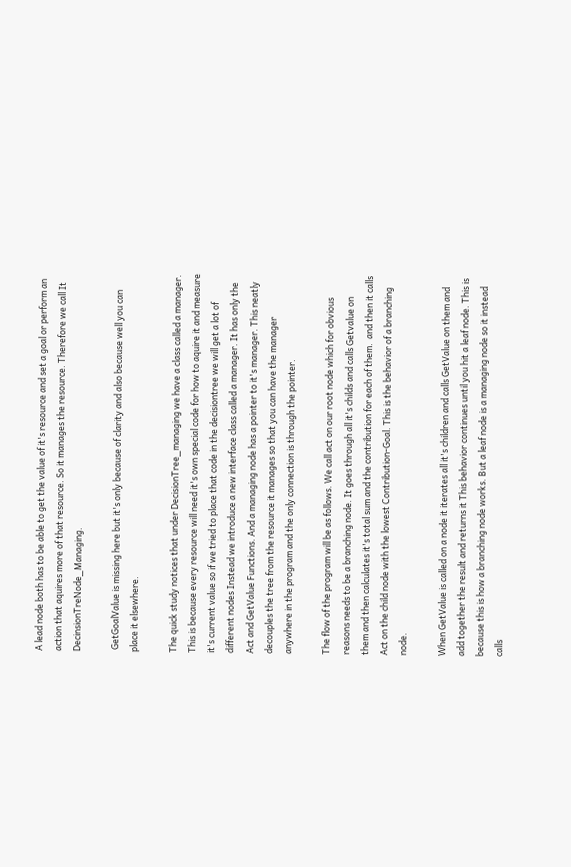A lead node both has to be able to get the value of it's resource and set a goal or perform an action that aquires more of that resource. So it manages the resource. Therefore we call It DecinsionTreNode_Managing.

 GetGoalValue is missing here but it's only because of clarity and also because well you can place it elsewhere.

The quick study notices that under DecisionTree_managing we have a class called a manager. This is because every resource will need it's own special code for how to aquire it and measure it's current value so if we tried to place that code in the decisiontree we will get a lot of different nodes Instead we introduce a new interface class called a manager. It has only the Act and GetValue Functions. And a managing node has a pointer to it's manager. This neatly decouples the tree from the resource it manages so that you can have the manager anywhere in the program and the only connection is through the pointer.

The flow of the program will be as follows. We call act on our root node which for obvious reasons needs to be a branching node. It goes through all it's childs and calls Getvalue on them and then calculates it's total sum and the contribution for each of them.  and then it calls Act on the child node with the lowest Contribution-Goal. This is the behavior of a branching node.

When GetValue is called on a node it iterates all it's children and calls GetValue on them and add together the result and returns it This behavior continues until you hit a leaf node. This is because this is how a branching node works. But a leaf node is a managing node so it instead calls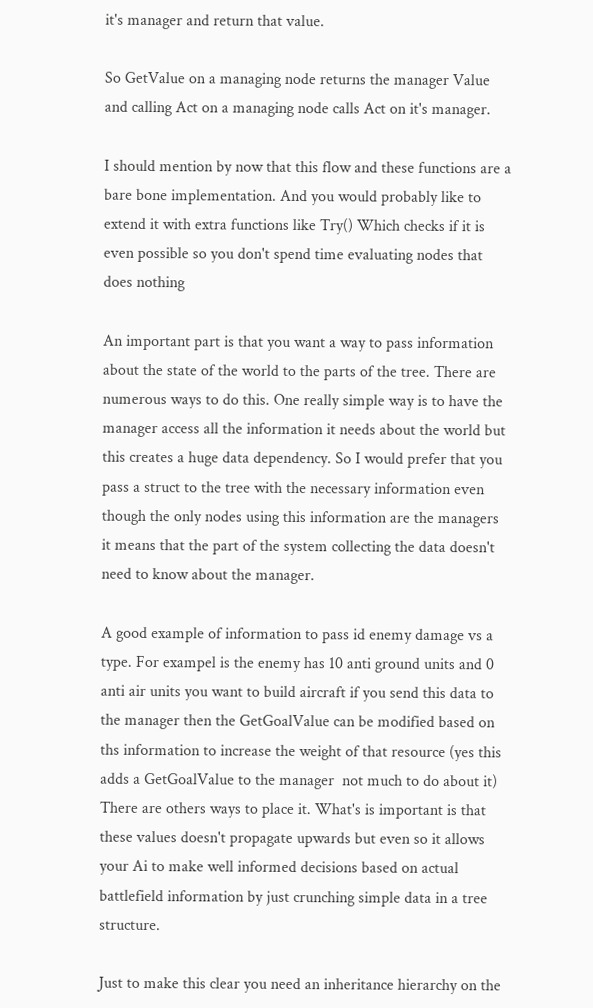it's manager and return that value.

So GetValue on a managing node returns the manager Value and calling Act on a managing node calls Act on it's manager.

I should mention by now that this flow and these functions are a bare bone implementation. And you would probably like to extend it with extra functions like Try() Which checks if it is even possible so you don't spend time evaluating nodes that does nothing

An important part is that you want a way to pass information about the state of the world to the parts of the tree. There are numerous ways to do this. One really simple way is to have the manager access all the information it needs about the world but this creates a huge data dependency. So I would prefer that you pass a struct to the tree with the necessary information even though the only nodes using this information are the managers it means that the part of the system collecting the data doesn't need to know about the manager.

A good example of information to pass id enemy damage vs a type. For exampel is the enemy has 10 anti ground units and 0 anti air units you want to build aircraft if you send this data to the manager then the GetGoalValue can be modified based on ths information to increase the weight of that resource (yes this adds a GetGoalValue to the manager  not much to do about it) There are others ways to place it. What's is important is that these values doesn't propagate upwards but even so it allows your Ai to make well informed decisions based on actual battlefield information by just crunching simple data in a tree structure.

Just to make this clear you need an inheritance hierarchy on the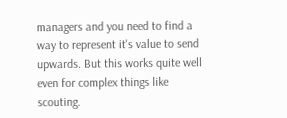managers and you need to find a way to represent it's value to send upwards. But this works quite well even for complex things like scouting.